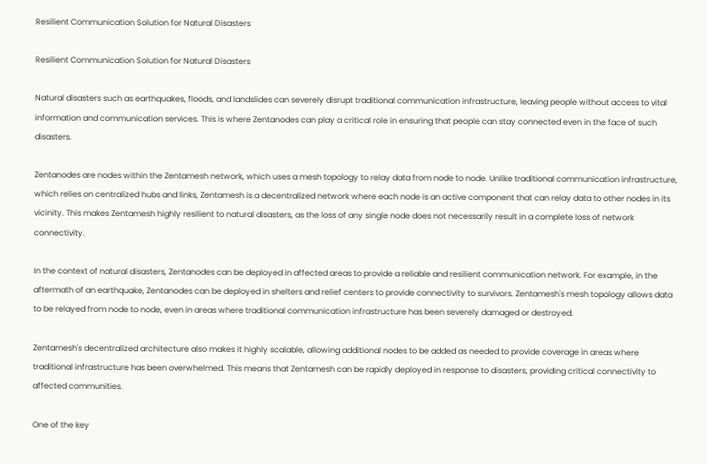Resilient Communication Solution for Natural Disasters

Resilient Communication Solution for Natural Disasters

Natural disasters such as earthquakes, floods, and landslides can severely disrupt traditional communication infrastructure, leaving people without access to vital information and communication services. This is where Zentanodes can play a critical role in ensuring that people can stay connected even in the face of such disasters.

Zentanodes are nodes within the Zentamesh network, which uses a mesh topology to relay data from node to node. Unlike traditional communication infrastructure, which relies on centralized hubs and links, Zentamesh is a decentralized network where each node is an active component that can relay data to other nodes in its vicinity. This makes Zentamesh highly resilient to natural disasters, as the loss of any single node does not necessarily result in a complete loss of network connectivity.

In the context of natural disasters, Zentanodes can be deployed in affected areas to provide a reliable and resilient communication network. For example, in the aftermath of an earthquake, Zentanodes can be deployed in shelters and relief centers to provide connectivity to survivors. Zentamesh's mesh topology allows data to be relayed from node to node, even in areas where traditional communication infrastructure has been severely damaged or destroyed.

Zentamesh's decentralized architecture also makes it highly scalable, allowing additional nodes to be added as needed to provide coverage in areas where traditional infrastructure has been overwhelmed. This means that Zentamesh can be rapidly deployed in response to disasters, providing critical connectivity to affected communities.

One of the key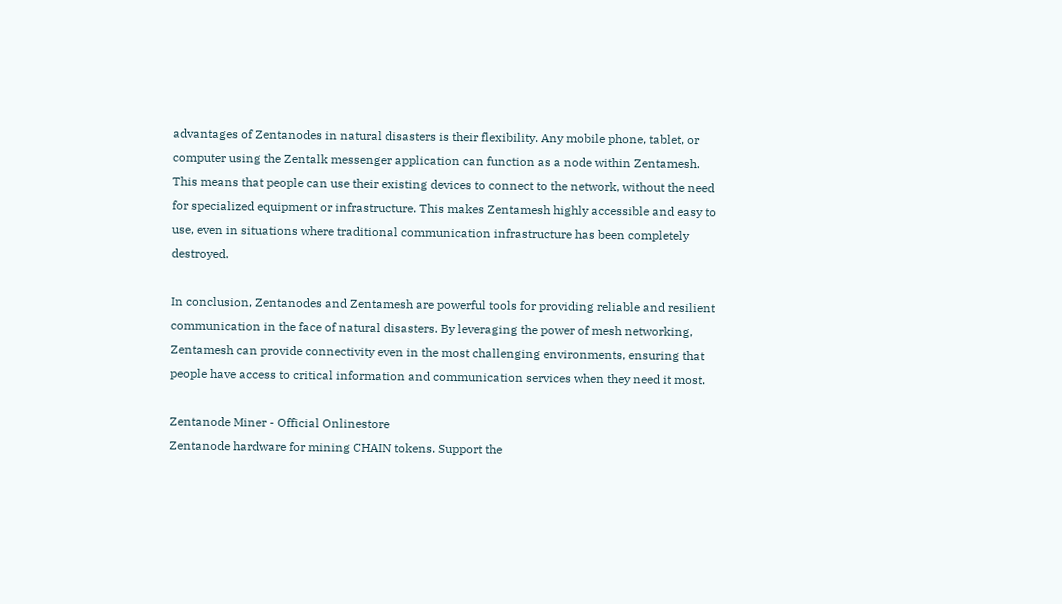advantages of Zentanodes in natural disasters is their flexibility. Any mobile phone, tablet, or computer using the Zentalk messenger application can function as a node within Zentamesh. This means that people can use their existing devices to connect to the network, without the need for specialized equipment or infrastructure. This makes Zentamesh highly accessible and easy to use, even in situations where traditional communication infrastructure has been completely destroyed.

In conclusion, Zentanodes and Zentamesh are powerful tools for providing reliable and resilient communication in the face of natural disasters. By leveraging the power of mesh networking, Zentamesh can provide connectivity even in the most challenging environments, ensuring that people have access to critical information and communication services when they need it most.

Zentanode Miner - Official Onlinestore
Zentanode hardware for mining CHAIN tokens. Support the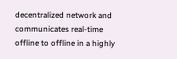decentralized network and communicates real-time offline to offline in a highly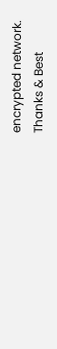encrypted network.
Thanks & Best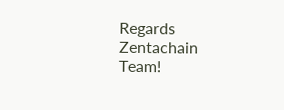Regards Zentachain Team!